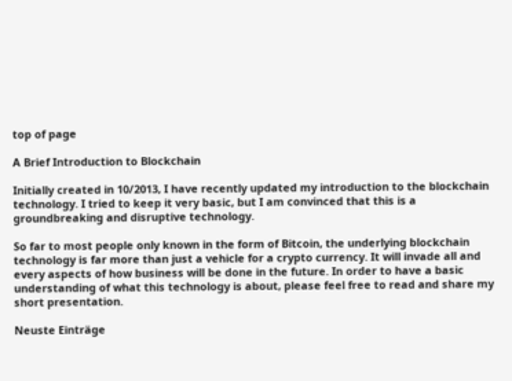top of page

A Brief Introduction to Blockchain

Initially created in 10/2013, I have recently updated my introduction to the blockchain technology. I tried to keep it very basic, but I am convinced that this is a groundbreaking and disruptive technology.

So far to most people only known in the form of Bitcoin, the underlying blockchain technology is far more than just a vehicle for a crypto currency. It will invade all and every aspects of how business will be done in the future. In order to have a basic understanding of what this technology is about, please feel free to read and share my short presentation.

Neuste Einträge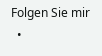Folgen Sie mir
  •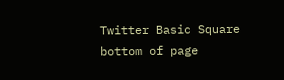Twitter Basic Square
bottom of page